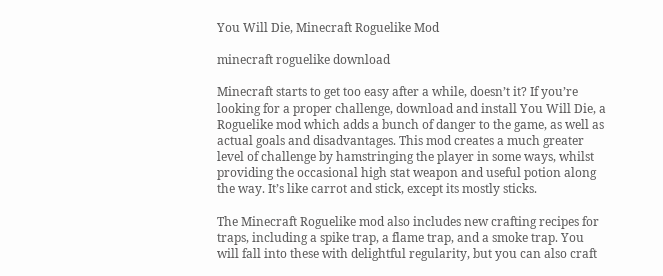You Will Die, Minecraft Roguelike Mod

minecraft roguelike download

Minecraft starts to get too easy after a while, doesn’t it? If you’re looking for a proper challenge, download and install You Will Die, a Roguelike mod which adds a bunch of danger to the game, as well as actual goals and disadvantages. This mod creates a much greater level of challenge by hamstringing the player in some ways, whilst providing the occasional high stat weapon and useful potion along the way. It’s like carrot and stick, except its mostly sticks.

The Minecraft Roguelike mod also includes new crafting recipes for traps, including a spike trap, a flame trap, and a smoke trap. You will fall into these with delightful regularity, but you can also craft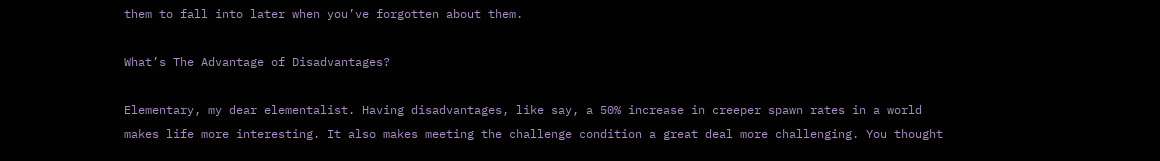them to fall into later when you’ve forgotten about them.

What’s The Advantage of Disadvantages?

Elementary, my dear elementalist. Having disadvantages, like say, a 50% increase in creeper spawn rates in a world makes life more interesting. It also makes meeting the challenge condition a great deal more challenging. You thought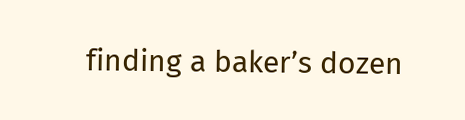finding a baker’s dozen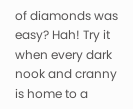of diamonds was easy? Hah! Try it when every dark nook and cranny is home to a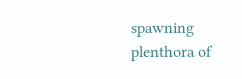spawning plenthora of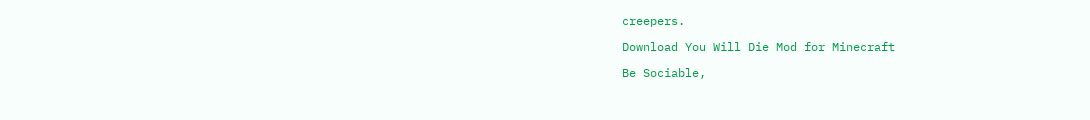creepers.

Download You Will Die Mod for Minecraft

Be Sociable,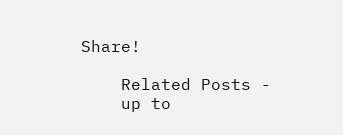Share!

    Related Posts -
    up to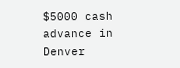$5000 cash advance in Denver